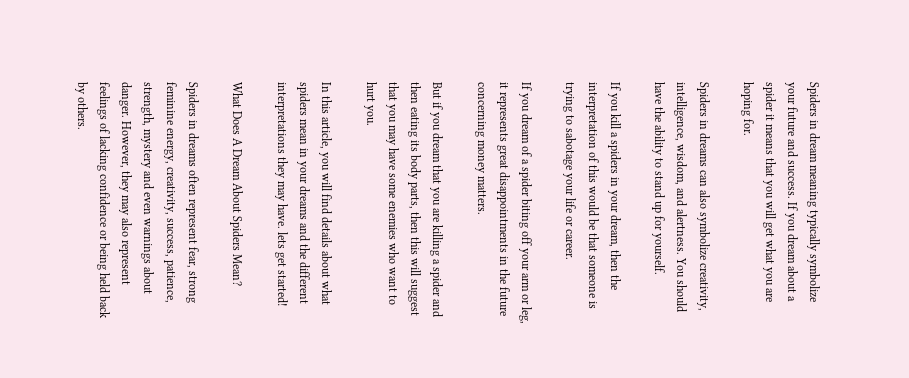Spiders in dream meaning typically symbolize your future and success. If you dream about a spider it means that you will get what you are hoping for.

Spiders in dreams can also symbolize creativity, intelligence, wisdom, and alertness. You should have the ability to stand up for yourself.

If you kill a spiders in your dream, then the interpretation of this would be that someone is trying to sabotage your life or career.

If you dream of a spider biting off your arm or leg, it represents great disappointments in the future concerning money matters.

But if you dream that you are killing a spider and then eating its body parts, then this will suggest that you may have some enemies who want to hurt you.

In this article, you will find details about what spiders mean in your dreams and the different interpretations they may have. lets get started!

What Does A Dream About Spiders Mean?

Spiders in dreams often represent fear, strong feminine energy, creativity, success, patience, strength, mystery and even warnings about danger. However, they may also represent feelings of lacking confidence or being held back by others.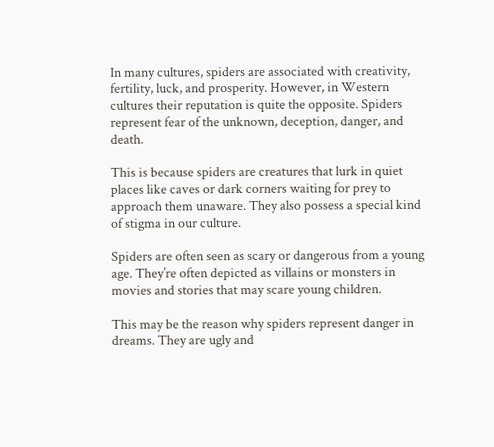In many cultures, spiders are associated with creativity, fertility, luck, and prosperity. However, in Western cultures their reputation is quite the opposite. Spiders represent fear of the unknown, deception, danger, and death.

This is because spiders are creatures that lurk in quiet places like caves or dark corners waiting for prey to approach them unaware. They also possess a special kind of stigma in our culture.

Spiders are often seen as scary or dangerous from a young age. They’re often depicted as villains or monsters in movies and stories that may scare young children.

This may be the reason why spiders represent danger in dreams. They are ugly and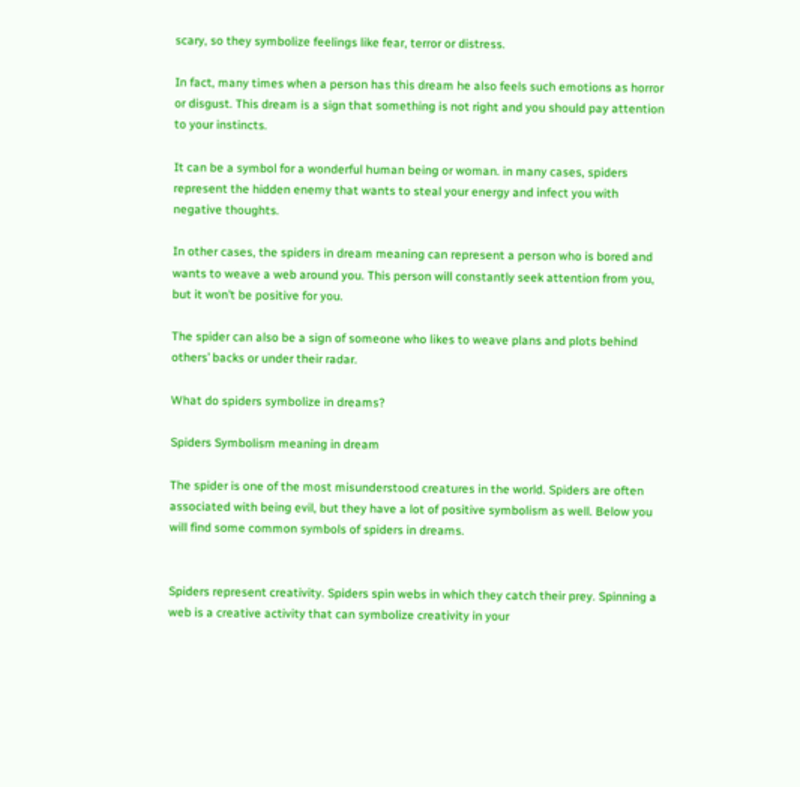scary, so they symbolize feelings like fear, terror or distress.

In fact, many times when a person has this dream he also feels such emotions as horror or disgust. This dream is a sign that something is not right and you should pay attention to your instincts.

It can be a symbol for a wonderful human being or woman. in many cases, spiders represent the hidden enemy that wants to steal your energy and infect you with negative thoughts.

In other cases, the spiders in dream meaning can represent a person who is bored and wants to weave a web around you. This person will constantly seek attention from you, but it won’t be positive for you.

The spider can also be a sign of someone who likes to weave plans and plots behind others’ backs or under their radar.

What do spiders symbolize in dreams?

Spiders Symbolism meaning in dream

The spider is one of the most misunderstood creatures in the world. Spiders are often associated with being evil, but they have a lot of positive symbolism as well. Below you will find some common symbols of spiders in dreams.


Spiders represent creativity. Spiders spin webs in which they catch their prey. Spinning a web is a creative activity that can symbolize creativity in your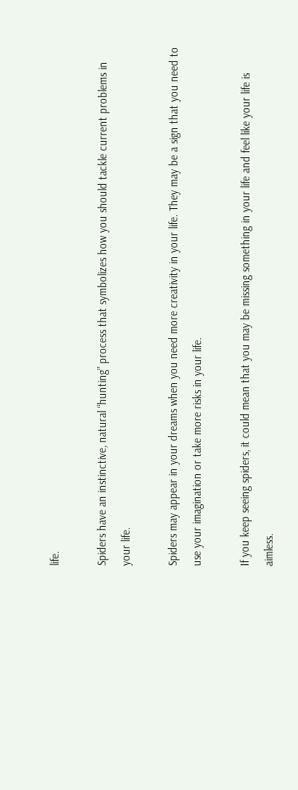life.

Spiders have an instinctive, natural “hunting” process that symbolizes how you should tackle current problems in your life.

Spiders may appear in your dreams when you need more creativity in your life. They may be a sign that you need to use your imagination or take more risks in your life.

If you keep seeing spiders, it could mean that you may be missing something in your life and feel like your life is aimless.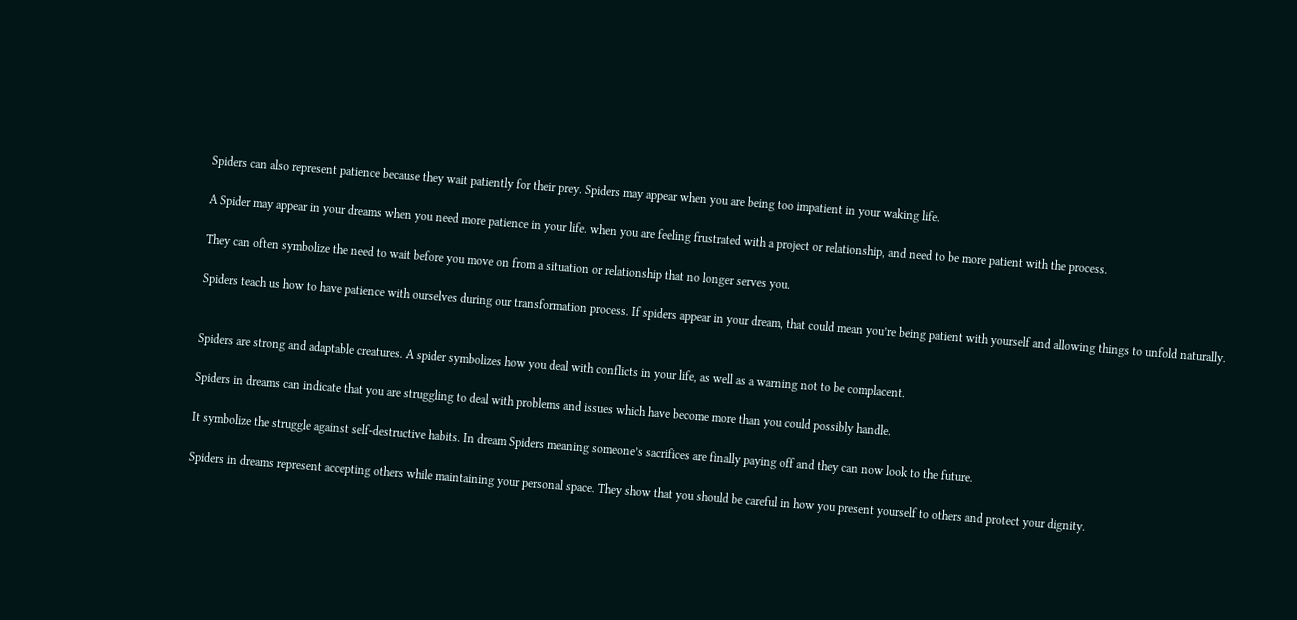Spiders can also represent patience because they wait patiently for their prey. Spiders may appear when you are being too impatient in your waking life.

A Spider may appear in your dreams when you need more patience in your life. when you are feeling frustrated with a project or relationship, and need to be more patient with the process.

They can often symbolize the need to wait before you move on from a situation or relationship that no longer serves you.

Spiders teach us how to have patience with ourselves during our transformation process. If spiders appear in your dream, that could mean you’re being patient with yourself and allowing things to unfold naturally.


Spiders are strong and adaptable creatures. A spider symbolizes how you deal with conflicts in your life, as well as a warning not to be complacent.

Spiders in dreams can indicate that you are struggling to deal with problems and issues which have become more than you could possibly handle.

It symbolize the struggle against self-destructive habits. In dream Spiders meaning someone’s sacrifices are finally paying off and they can now look to the future.

Spiders in dreams represent accepting others while maintaining your personal space. They show that you should be careful in how you present yourself to others and protect your dignity.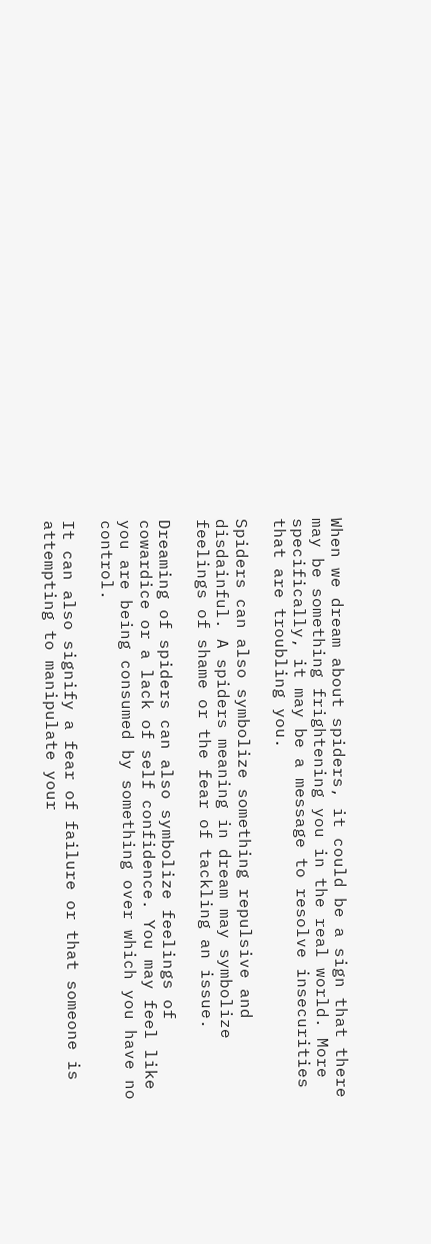When we dream about spiders, it could be a sign that there may be something frightening you in the real world. More specifically, it may be a message to resolve insecurities that are troubling you.

Spiders can also symbolize something repulsive and disdainful. A spiders meaning in dream may symbolize feelings of shame or the fear of tackling an issue.

Dreaming of spiders can also symbolize feelings of cowardice or a lack of self confidence. You may feel like you are being consumed by something over which you have no control.

It can also signify a fear of failure or that someone is attempting to manipulate your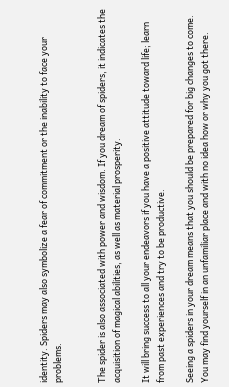identity. Spiders may also symbolize a fear of commitment or the inability to face your problems.


The spider is also associated with power and wisdom. If you dream of spiders, it indicates the acquisition of magical abilities, as well as material prosperity.

It will bring success to all your endeavors if you have a positive attitude toward life; learn from past experiences and try to be productive.

Seeing a spiders in your dream means that you should be prepared for big changes to come. You may find yourself in an unfamiliar place and with no idea how or why you got there.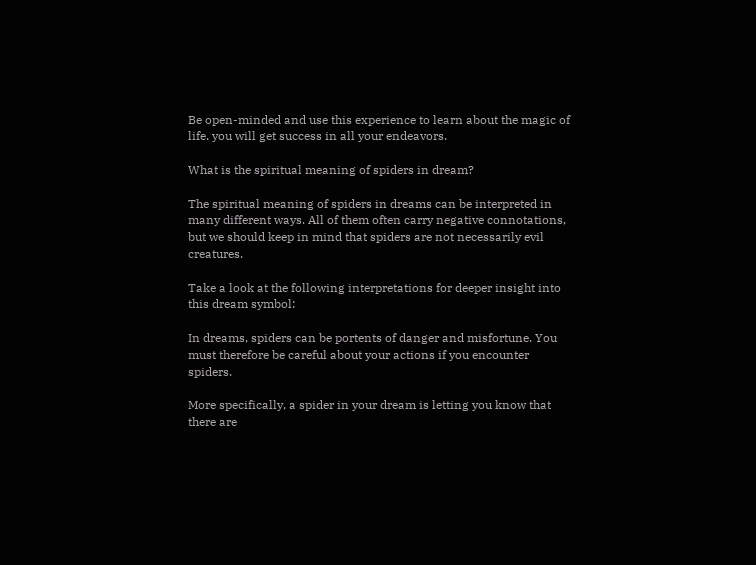Be open-minded and use this experience to learn about the magic of life. you will get success in all your endeavors.

What is the spiritual meaning of spiders in dream?

The spiritual meaning of spiders in dreams can be interpreted in many different ways. All of them often carry negative connotations, but we should keep in mind that spiders are not necessarily evil creatures.

Take a look at the following interpretations for deeper insight into this dream symbol:

In dreams, spiders can be portents of danger and misfortune. You must therefore be careful about your actions if you encounter spiders.

More specifically, a spider in your dream is letting you know that there are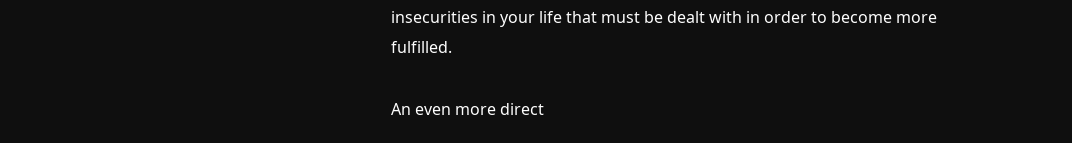insecurities in your life that must be dealt with in order to become more fulfilled.

An even more direct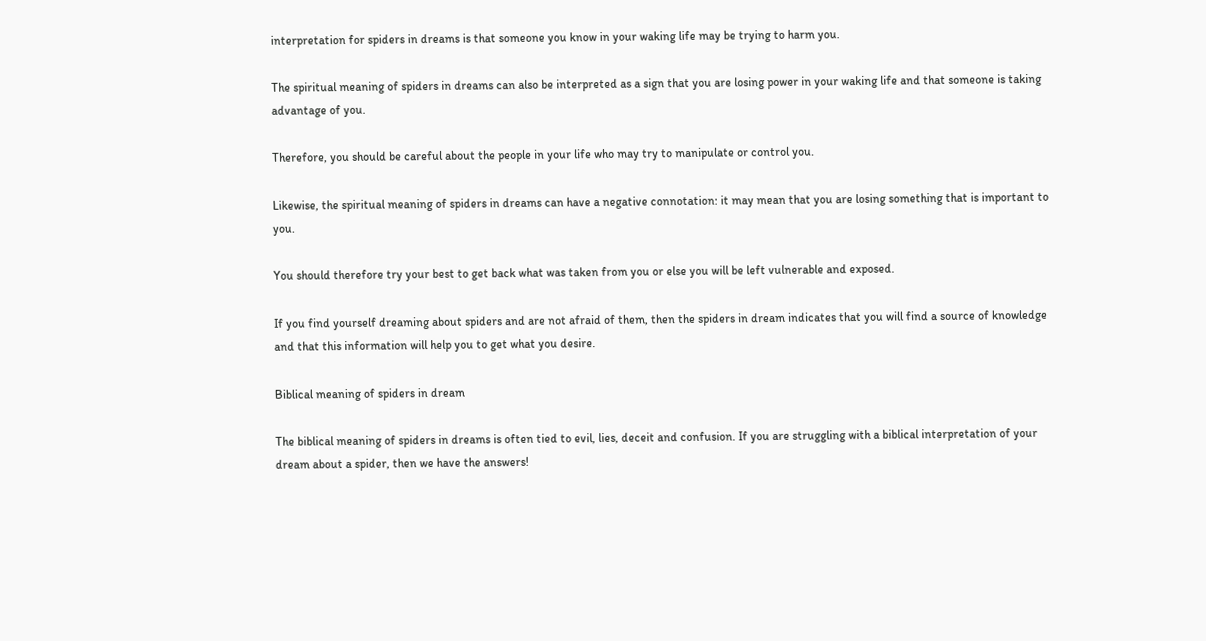interpretation for spiders in dreams is that someone you know in your waking life may be trying to harm you.

The spiritual meaning of spiders in dreams can also be interpreted as a sign that you are losing power in your waking life and that someone is taking advantage of you.

Therefore, you should be careful about the people in your life who may try to manipulate or control you.

Likewise, the spiritual meaning of spiders in dreams can have a negative connotation: it may mean that you are losing something that is important to you.

You should therefore try your best to get back what was taken from you or else you will be left vulnerable and exposed.

If you find yourself dreaming about spiders and are not afraid of them, then the spiders in dream indicates that you will find a source of knowledge and that this information will help you to get what you desire.

Biblical meaning of spiders in dream

The biblical meaning of spiders in dreams is often tied to evil, lies, deceit and confusion. If you are struggling with a biblical interpretation of your dream about a spider, then we have the answers!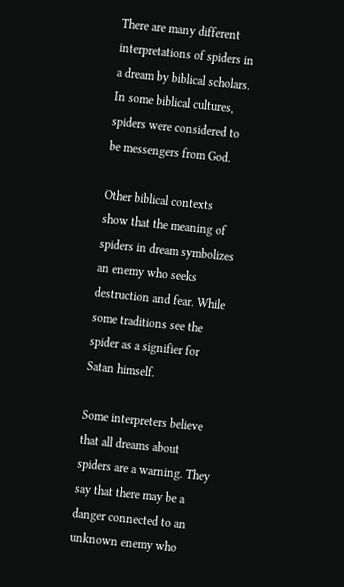There are many different interpretations of spiders in a dream by biblical scholars. In some biblical cultures, spiders were considered to be messengers from God.

Other biblical contexts show that the meaning of spiders in dream symbolizes an enemy who seeks destruction and fear. While some traditions see the spider as a signifier for Satan himself.

Some interpreters believe that all dreams about spiders are a warning. They say that there may be a danger connected to an unknown enemy who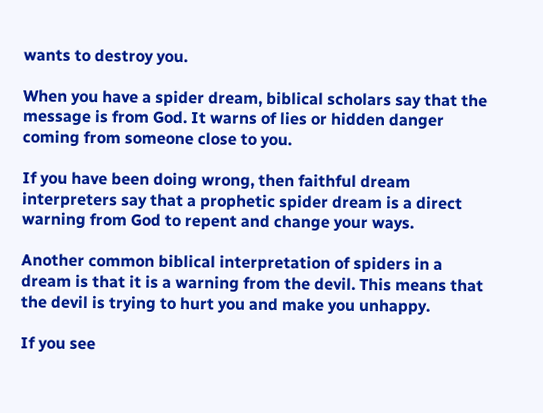wants to destroy you.

When you have a spider dream, biblical scholars say that the message is from God. It warns of lies or hidden danger coming from someone close to you.

If you have been doing wrong, then faithful dream interpreters say that a prophetic spider dream is a direct warning from God to repent and change your ways.

Another common biblical interpretation of spiders in a dream is that it is a warning from the devil. This means that the devil is trying to hurt you and make you unhappy.

If you see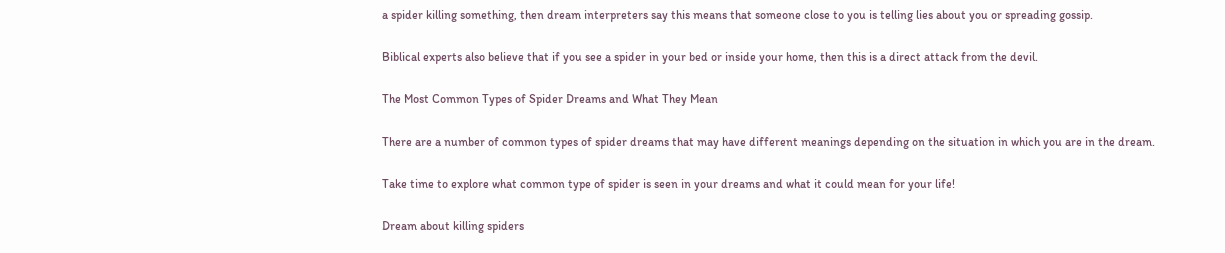a spider killing something, then dream interpreters say this means that someone close to you is telling lies about you or spreading gossip.

Biblical experts also believe that if you see a spider in your bed or inside your home, then this is a direct attack from the devil.

The Most Common Types of Spider Dreams and What They Mean

There are a number of common types of spider dreams that may have different meanings depending on the situation in which you are in the dream.

Take time to explore what common type of spider is seen in your dreams and what it could mean for your life!

Dream about killing spiders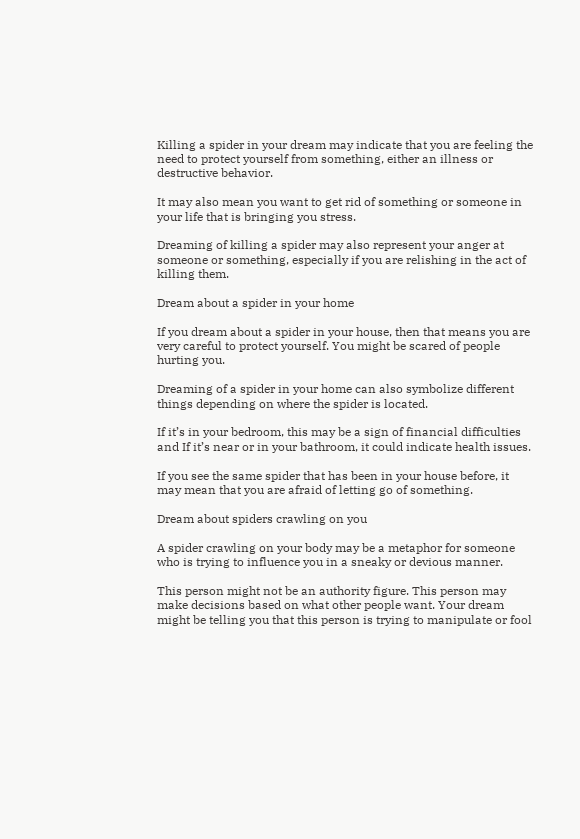Killing a spider in your dream may indicate that you are feeling the need to protect yourself from something, either an illness or destructive behavior.

It may also mean you want to get rid of something or someone in your life that is bringing you stress.

Dreaming of killing a spider may also represent your anger at someone or something, especially if you are relishing in the act of killing them.

Dream about a spider in your home

If you dream about a spider in your house, then that means you are very careful to protect yourself. You might be scared of people hurting you.

Dreaming of a spider in your home can also symbolize different things depending on where the spider is located.

If it’s in your bedroom, this may be a sign of financial difficulties and If it’s near or in your bathroom, it could indicate health issues.

If you see the same spider that has been in your house before, it may mean that you are afraid of letting go of something.

Dream about spiders crawling on you

A spider crawling on your body may be a metaphor for someone who is trying to influence you in a sneaky or devious manner.

This person might not be an authority figure. This person may make decisions based on what other people want. Your dream might be telling you that this person is trying to manipulate or fool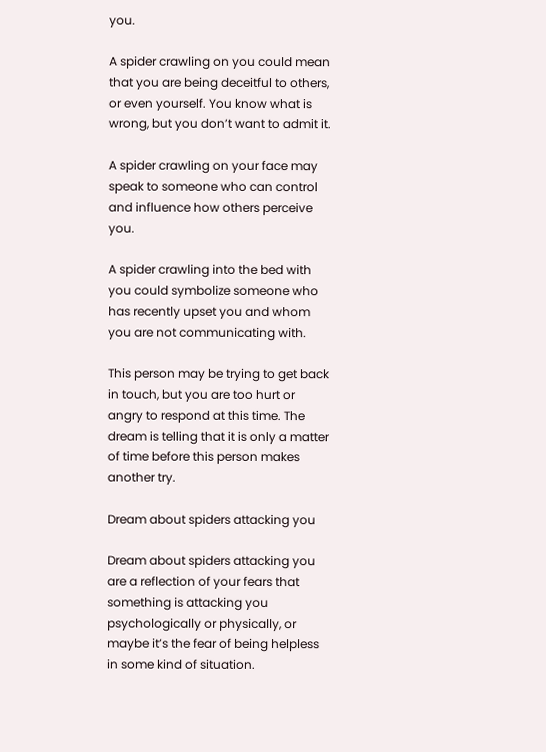you.

A spider crawling on you could mean that you are being deceitful to others, or even yourself. You know what is wrong, but you don’t want to admit it.

A spider crawling on your face may speak to someone who can control and influence how others perceive you.

A spider crawling into the bed with you could symbolize someone who has recently upset you and whom you are not communicating with.

This person may be trying to get back in touch, but you are too hurt or angry to respond at this time. The dream is telling that it is only a matter of time before this person makes another try.

Dream about spiders attacking you

Dream about spiders attacking you are a reflection of your fears that something is attacking you psychologically or physically, or maybe it’s the fear of being helpless in some kind of situation.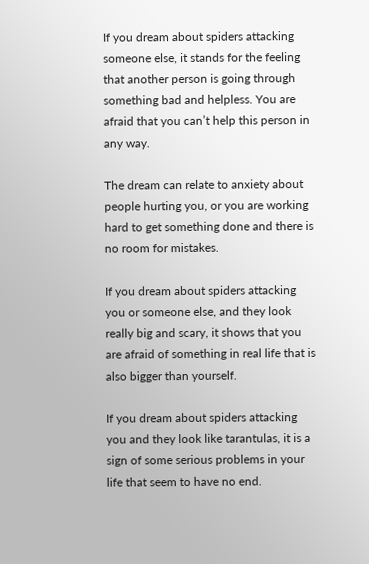If you dream about spiders attacking someone else, it stands for the feeling that another person is going through something bad and helpless. You are afraid that you can’t help this person in any way.

The dream can relate to anxiety about people hurting you, or you are working hard to get something done and there is no room for mistakes.

If you dream about spiders attacking you or someone else, and they look really big and scary, it shows that you are afraid of something in real life that is also bigger than yourself.

If you dream about spiders attacking you and they look like tarantulas, it is a sign of some serious problems in your life that seem to have no end.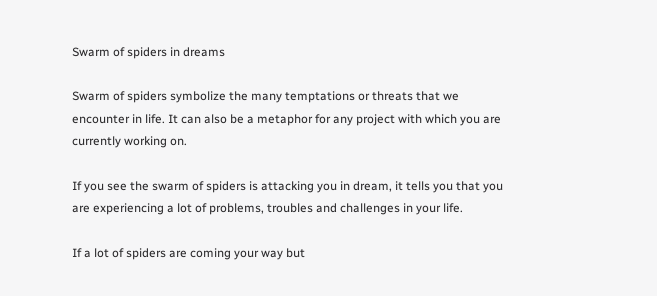Swarm of spiders in dreams

Swarm of spiders symbolize the many temptations or threats that we encounter in life. It can also be a metaphor for any project with which you are currently working on.

If you see the swarm of spiders is attacking you in dream, it tells you that you are experiencing a lot of problems, troubles and challenges in your life.

If a lot of spiders are coming your way but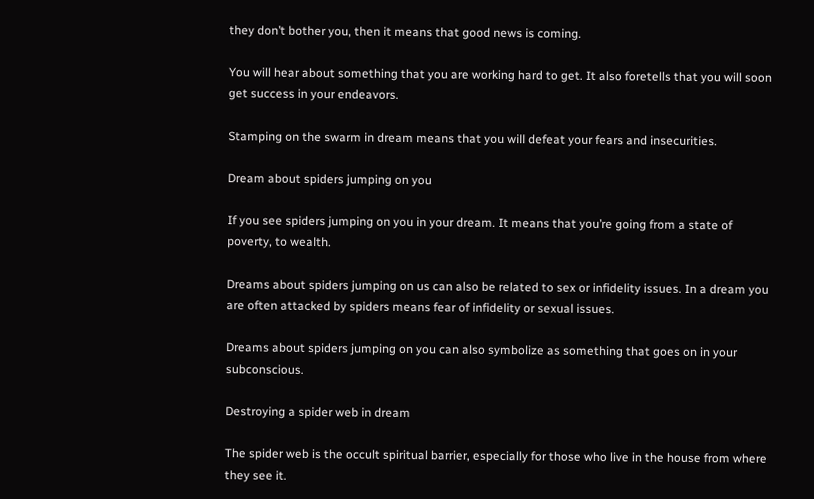they don’t bother you, then it means that good news is coming.

You will hear about something that you are working hard to get. It also foretells that you will soon get success in your endeavors.

Stamping on the swarm in dream means that you will defeat your fears and insecurities.

Dream about spiders jumping on you

If you see spiders jumping on you in your dream. It means that you’re going from a state of poverty, to wealth.

Dreams about spiders jumping on us can also be related to sex or infidelity issues. In a dream you are often attacked by spiders means fear of infidelity or sexual issues.

Dreams about spiders jumping on you can also symbolize as something that goes on in your subconscious.

Destroying a spider web in dream

The spider web is the occult spiritual barrier, especially for those who live in the house from where they see it.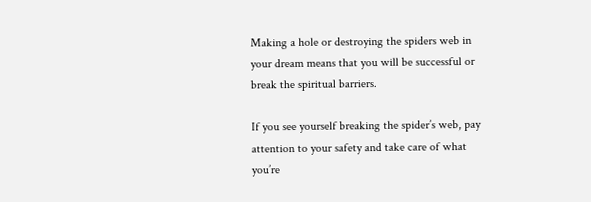Making a hole or destroying the spiders web in your dream means that you will be successful or break the spiritual barriers.

If you see yourself breaking the spider’s web, pay attention to your safety and take care of what you’re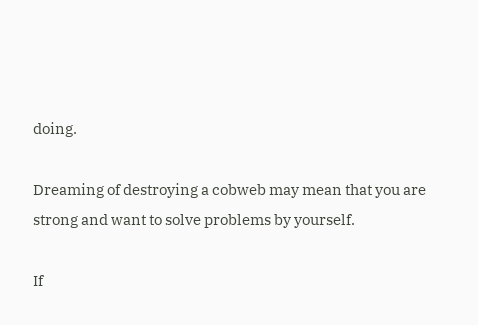doing.

Dreaming of destroying a cobweb may mean that you are strong and want to solve problems by yourself.

If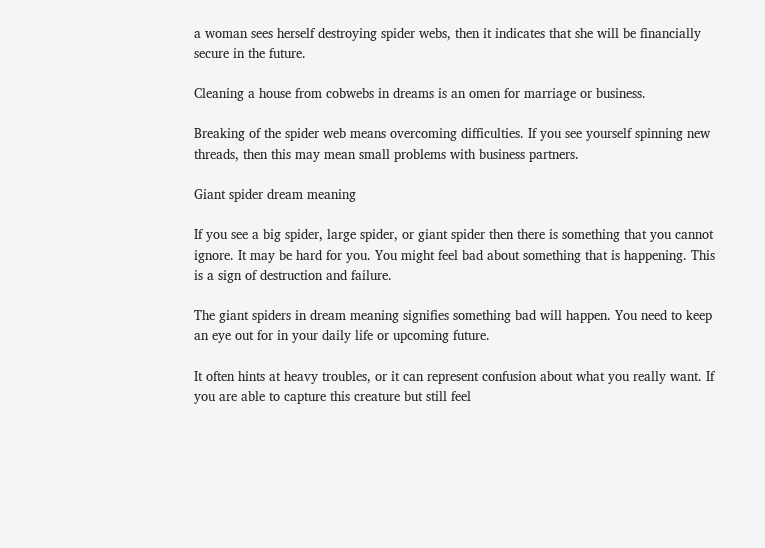a woman sees herself destroying spider webs, then it indicates that she will be financially secure in the future.

Cleaning a house from cobwebs in dreams is an omen for marriage or business.

Breaking of the spider web means overcoming difficulties. If you see yourself spinning new threads, then this may mean small problems with business partners.

Giant spider dream meaning

If you see a big spider, large spider, or giant spider then there is something that you cannot ignore. It may be hard for you. You might feel bad about something that is happening. This is a sign of destruction and failure.

The giant spiders in dream meaning signifies something bad will happen. You need to keep an eye out for in your daily life or upcoming future.

It often hints at heavy troubles, or it can represent confusion about what you really want. If you are able to capture this creature but still feel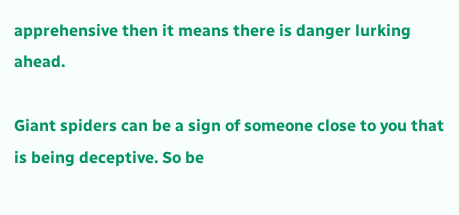apprehensive then it means there is danger lurking ahead.

Giant spiders can be a sign of someone close to you that is being deceptive. So be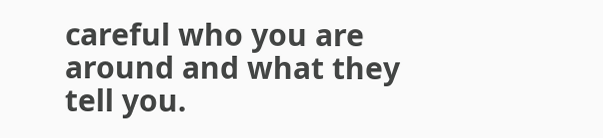careful who you are around and what they tell you.